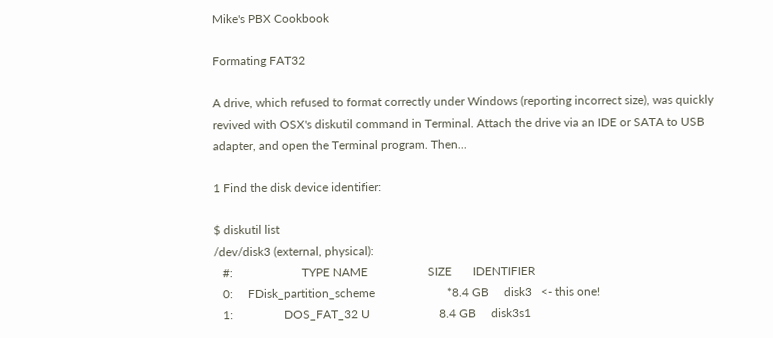Mike's PBX Cookbook

Formating FAT32

A drive, which refused to format correctly under Windows (reporting incorrect size), was quickly revived with OSX's diskutil command in Terminal. Attach the drive via an IDE or SATA to USB adapter, and open the Terminal program. Then...

1 Find the disk device identifier:

$ diskutil list
/dev/disk3 (external, physical):
   #:                       TYPE NAME                    SIZE       IDENTIFIER
   0:     FDisk_partition_scheme                        *8.4 GB     disk3   <- this one!
   1:                 DOS_FAT_32 U                       8.4 GB     disk3s1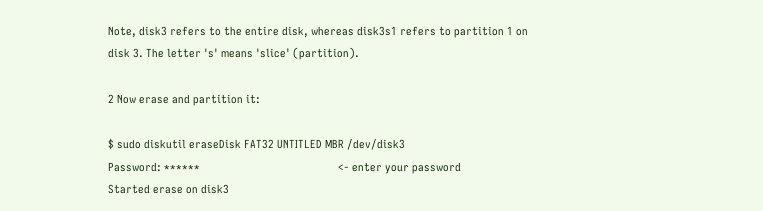Note, disk3 refers to the entire disk, whereas disk3s1 refers to partition 1 on disk 3. The letter 's' means 'slice' (partition).

2 Now erase and partition it:

$ sudo diskutil eraseDisk FAT32 UNTITLED MBR /dev/disk3
Password: ******                                              <- enter your password
Started erase on disk3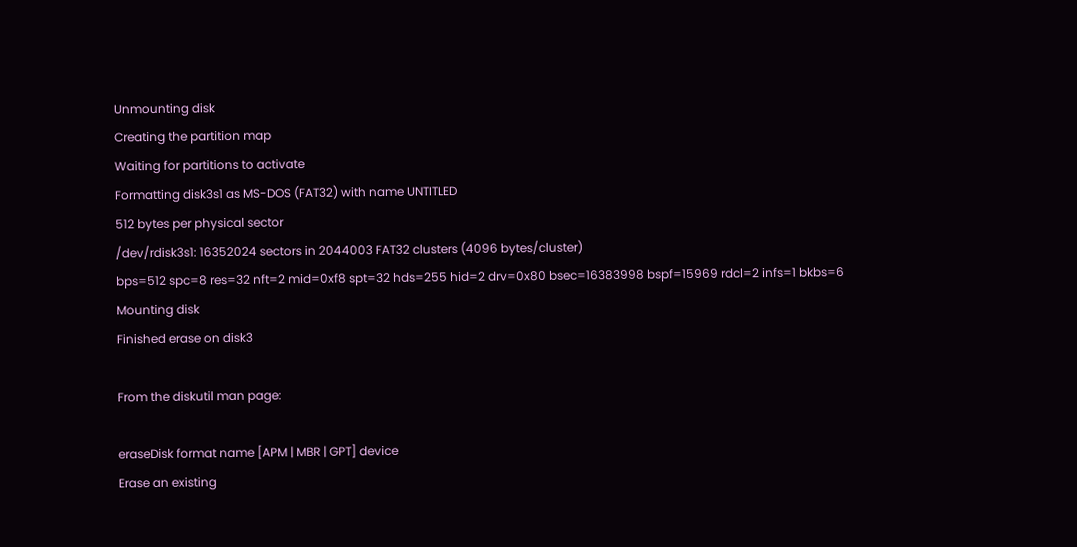Unmounting disk
Creating the partition map
Waiting for partitions to activate
Formatting disk3s1 as MS-DOS (FAT32) with name UNTITLED
512 bytes per physical sector
/dev/rdisk3s1: 16352024 sectors in 2044003 FAT32 clusters (4096 bytes/cluster)
bps=512 spc=8 res=32 nft=2 mid=0xf8 spt=32 hds=255 hid=2 drv=0x80 bsec=16383998 bspf=15969 rdcl=2 infs=1 bkbs=6
Mounting disk
Finished erase on disk3

From the diskutil man page:

eraseDisk format name [APM | MBR | GPT] device
Erase an existing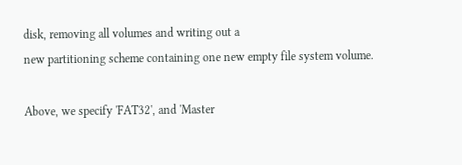disk, removing all volumes and writing out a
new partitioning scheme containing one new empty file system volume.

Above, we specify 'FAT32', and 'Master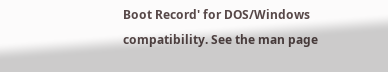Boot Record' for DOS/Windows compatibility. See the man page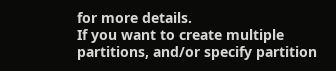for more details.
If you want to create multiple partitions, and/or specify partition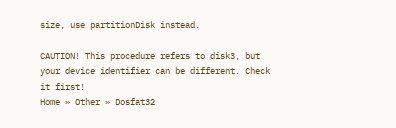size, use partitionDisk instead.

CAUTION! This procedure refers to disk3, but your device identifier can be different. Check it first!
Home » Other » Dosfat32